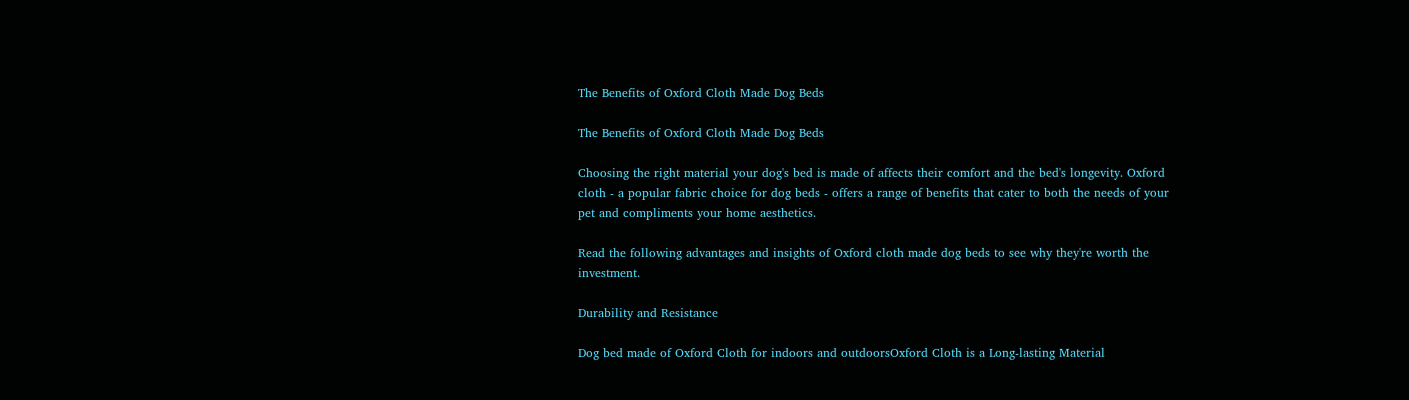The Benefits of Oxford Cloth Made Dog Beds

The Benefits of Oxford Cloth Made Dog Beds

Choosing the right material your dog's bed is made of affects their comfort and the bed's longevity. Oxford cloth - a popular fabric choice for dog beds - offers a range of benefits that cater to both the needs of your pet and compliments your home aesthetics.

Read the following advantages and insights of Oxford cloth made dog beds to see why they're worth the investment.

Durability and Resistance

Dog bed made of Oxford Cloth for indoors and outdoorsOxford Cloth is a Long-lasting Material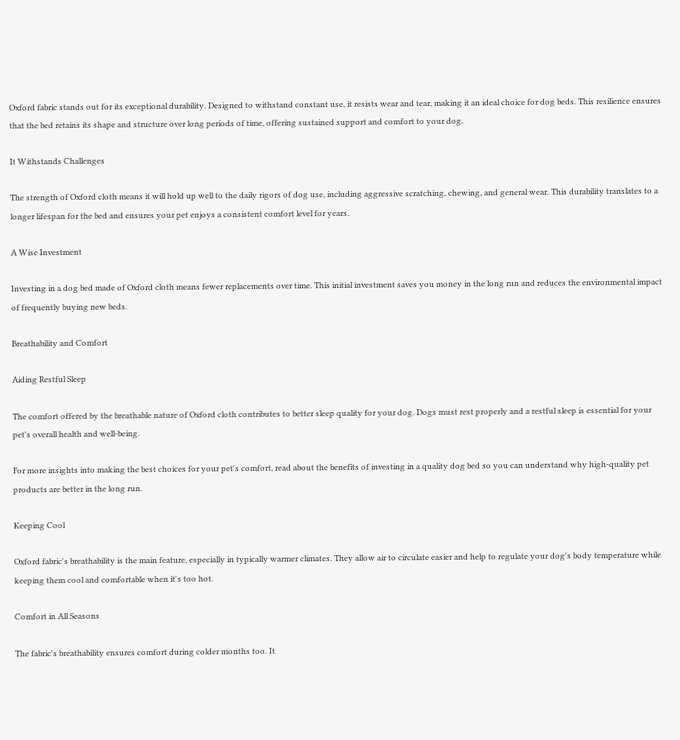Oxford fabric stands out for its exceptional durability. Designed to withstand constant use, it resists wear and tear, making it an ideal choice for dog beds. This resilience ensures that the bed retains its shape and structure over long periods of time, offering sustained support and comfort to your dog.

It Withstands Challenges

The strength of Oxford cloth means it will hold up well to the daily rigors of dog use, including aggressive scratching, chewing, and general wear. This durability translates to a longer lifespan for the bed and ensures your pet enjoys a consistent comfort level for years.

A Wise Investment

Investing in a dog bed made of Oxford cloth means fewer replacements over time. This initial investment saves you money in the long run and reduces the environmental impact of frequently buying new beds.

Breathability and Comfort

Aiding Restful Sleep

The comfort offered by the breathable nature of Oxford cloth contributes to better sleep quality for your dog. Dogs must rest properly and a restful sleep is essential for your pet's overall health and well-being.

For more insights into making the best choices for your pet's comfort, read about the benefits of investing in a quality dog bed so you can understand why high-quality pet products are better in the long run.

Keeping Cool

Oxford fabric's breathability is the main feature, especially in typically warmer climates. They allow air to circulate easier and help to regulate your dog's body temperature while keeping them cool and comfortable when it's too hot.

Comfort in All Seasons

The fabric's breathability ensures comfort during colder months too. It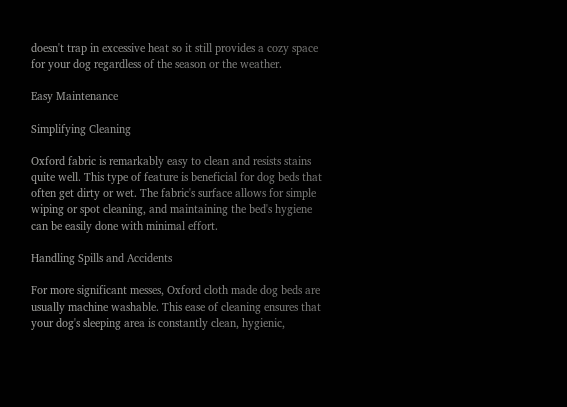doesn't trap in excessive heat so it still provides a cozy space for your dog regardless of the season or the weather.

Easy Maintenance

Simplifying Cleaning

Oxford fabric is remarkably easy to clean and resists stains quite well. This type of feature is beneficial for dog beds that often get dirty or wet. The fabric's surface allows for simple wiping or spot cleaning, and maintaining the bed's hygiene can be easily done with minimal effort.

Handling Spills and Accidents

For more significant messes, Oxford cloth made dog beds are usually machine washable. This ease of cleaning ensures that your dog's sleeping area is constantly clean, hygienic,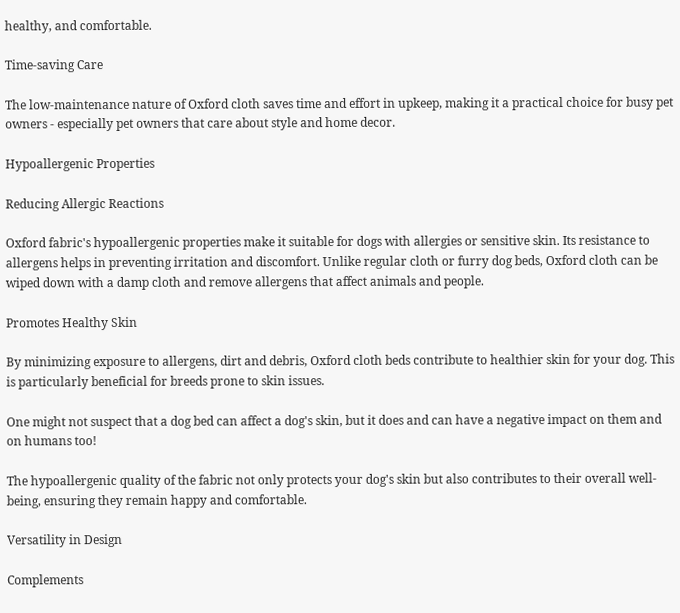healthy, and comfortable.

Time-saving Care

The low-maintenance nature of Oxford cloth saves time and effort in upkeep, making it a practical choice for busy pet owners - especially pet owners that care about style and home decor.

Hypoallergenic Properties

Reducing Allergic Reactions

Oxford fabric's hypoallergenic properties make it suitable for dogs with allergies or sensitive skin. Its resistance to allergens helps in preventing irritation and discomfort. Unlike regular cloth or furry dog beds, Oxford cloth can be wiped down with a damp cloth and remove allergens that affect animals and people.

Promotes Healthy Skin

By minimizing exposure to allergens, dirt and debris, Oxford cloth beds contribute to healthier skin for your dog. This is particularly beneficial for breeds prone to skin issues.

One might not suspect that a dog bed can affect a dog's skin, but it does and can have a negative impact on them and on humans too!

The hypoallergenic quality of the fabric not only protects your dog's skin but also contributes to their overall well-being, ensuring they remain happy and comfortable.

Versatility in Design

Complements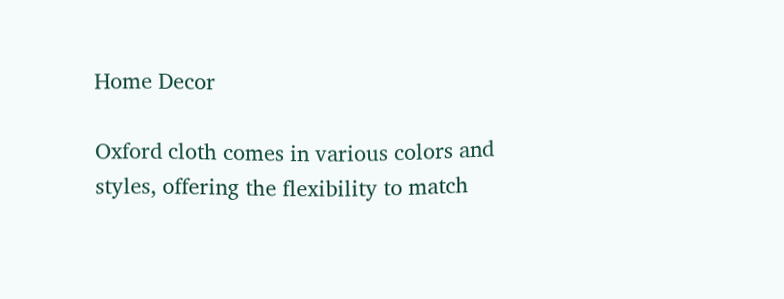Home Decor

Oxford cloth comes in various colors and styles, offering the flexibility to match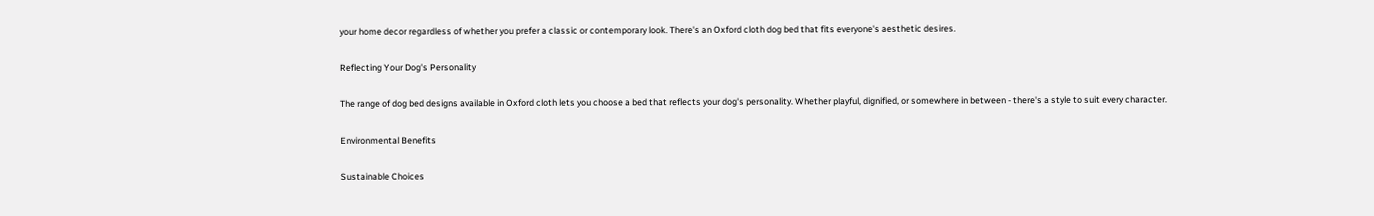your home decor regardless of whether you prefer a classic or contemporary look. There's an Oxford cloth dog bed that fits everyone's aesthetic desires.

Reflecting Your Dog's Personality

The range of dog bed designs available in Oxford cloth lets you choose a bed that reflects your dog's personality. Whether playful, dignified, or somewhere in between - there's a style to suit every character.

Environmental Benefits

Sustainable Choices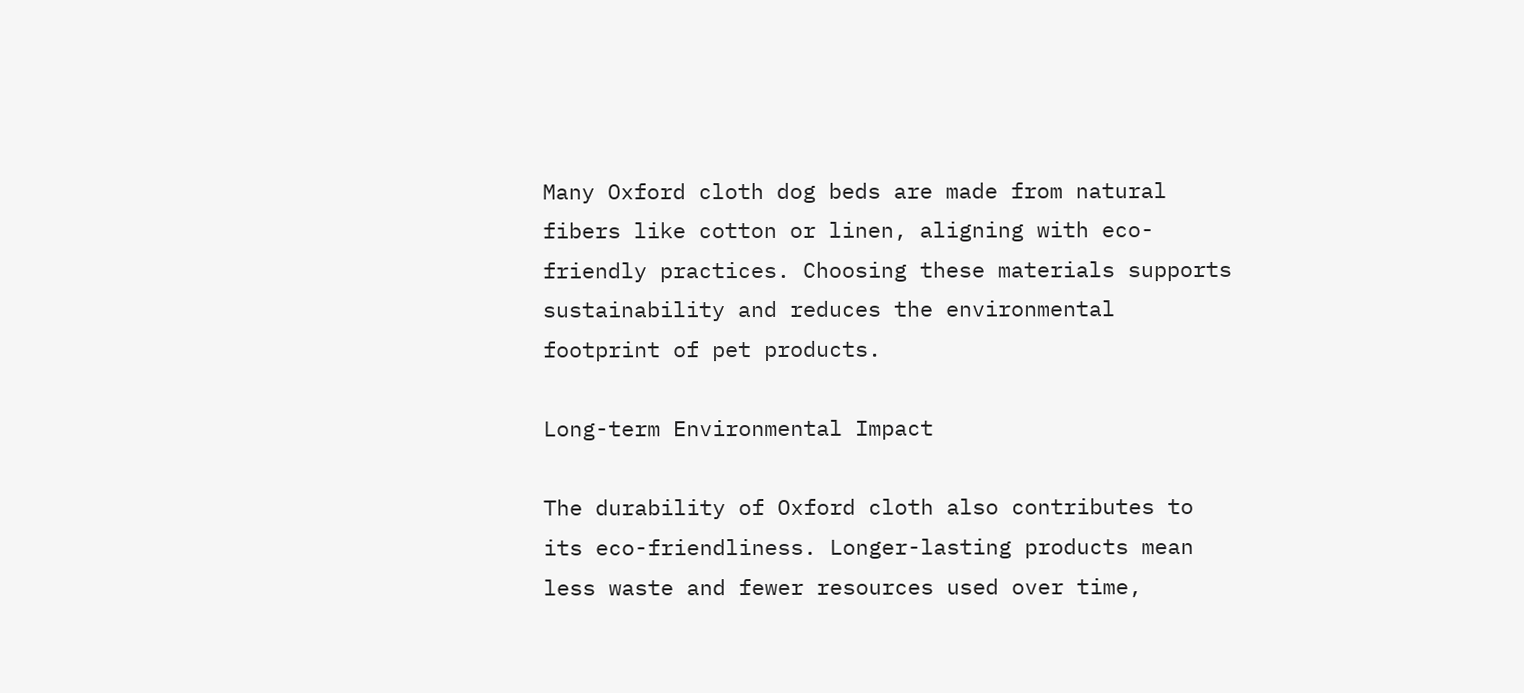Many Oxford cloth dog beds are made from natural fibers like cotton or linen, aligning with eco-friendly practices. Choosing these materials supports sustainability and reduces the environmental footprint of pet products.

Long-term Environmental Impact

The durability of Oxford cloth also contributes to its eco-friendliness. Longer-lasting products mean less waste and fewer resources used over time,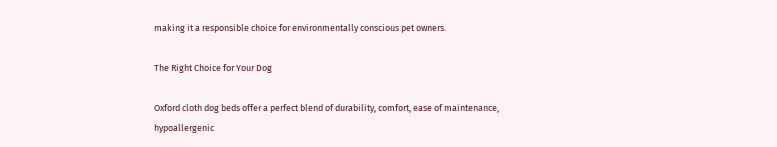making it a responsible choice for environmentally conscious pet owners.

The Right Choice for Your Dog

Oxford cloth dog beds offer a perfect blend of durability, comfort, ease of maintenance, hypoallergenic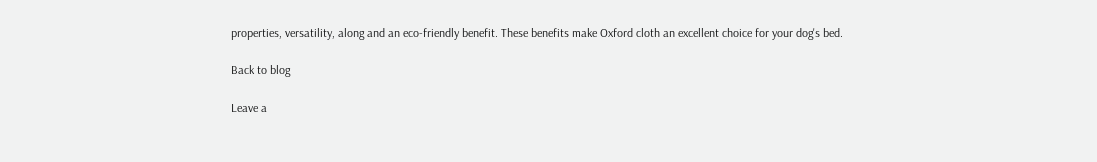properties, versatility, along and an eco-friendly benefit. These benefits make Oxford cloth an excellent choice for your dog's bed.

Back to blog

Leave a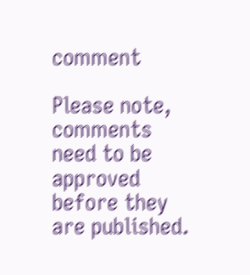comment

Please note, comments need to be approved before they are published.